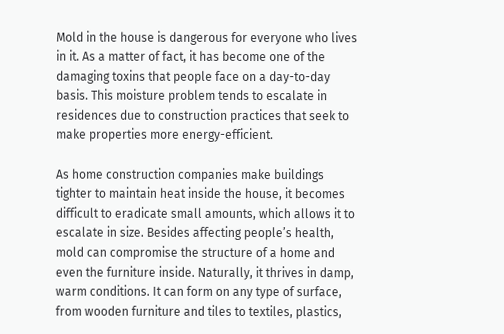Mold in the house is dangerous for everyone who lives in it. As a matter of fact, it has become one of the damaging toxins that people face on a day-to-day basis. This moisture problem tends to escalate in residences due to construction practices that seek to make properties more energy-efficient.

As home construction companies make buildings tighter to maintain heat inside the house, it becomes difficult to eradicate small amounts, which allows it to escalate in size. Besides affecting people’s health, mold can compromise the structure of a home and even the furniture inside. Naturally, it thrives in damp, warm conditions. It can form on any type of surface, from wooden furniture and tiles to textiles, plastics,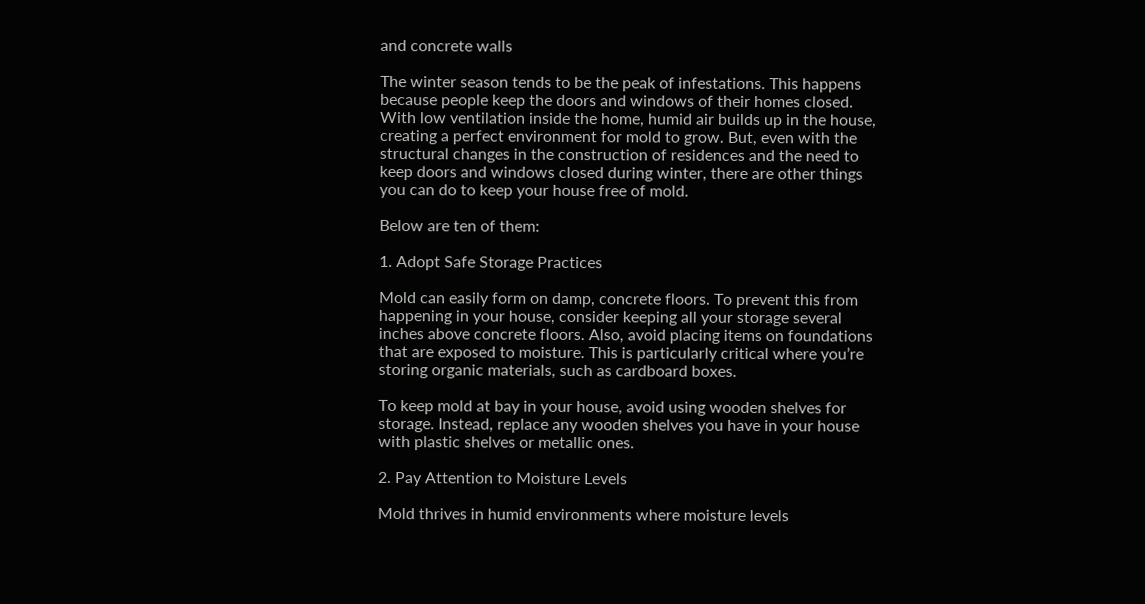and concrete walls

The winter season tends to be the peak of infestations. This happens because people keep the doors and windows of their homes closed. With low ventilation inside the home, humid air builds up in the house, creating a perfect environment for mold to grow. But, even with the structural changes in the construction of residences and the need to keep doors and windows closed during winter, there are other things you can do to keep your house free of mold.

Below are ten of them:

1. Adopt Safe Storage Practices

Mold can easily form on damp, concrete floors. To prevent this from happening in your house, consider keeping all your storage several inches above concrete floors. Also, avoid placing items on foundations that are exposed to moisture. This is particularly critical where you’re storing organic materials, such as cardboard boxes.

To keep mold at bay in your house, avoid using wooden shelves for storage. Instead, replace any wooden shelves you have in your house with plastic shelves or metallic ones.

2. Pay Attention to Moisture Levels

Mold thrives in humid environments where moisture levels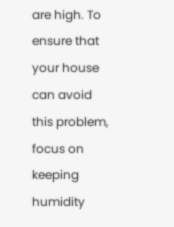are high. To ensure that your house can avoid this problem, focus on keeping humidity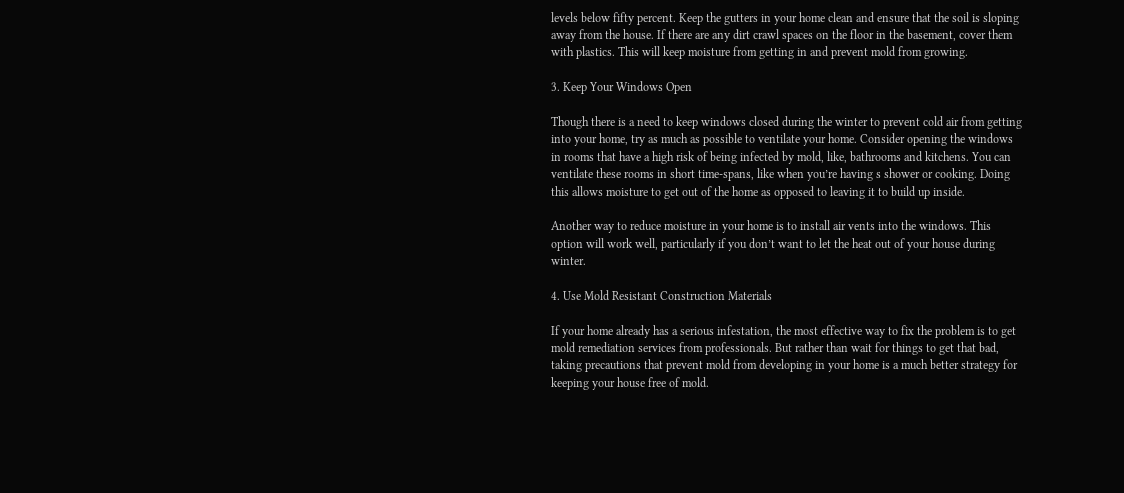levels below fifty percent. Keep the gutters in your home clean and ensure that the soil is sloping away from the house. If there are any dirt crawl spaces on the floor in the basement, cover them with plastics. This will keep moisture from getting in and prevent mold from growing.

3. Keep Your Windows Open

Though there is a need to keep windows closed during the winter to prevent cold air from getting into your home, try as much as possible to ventilate your home. Consider opening the windows in rooms that have a high risk of being infected by mold, like, bathrooms and kitchens. You can ventilate these rooms in short time-spans, like when you’re having s shower or cooking. Doing this allows moisture to get out of the home as opposed to leaving it to build up inside.

Another way to reduce moisture in your home is to install air vents into the windows. This option will work well, particularly if you don’t want to let the heat out of your house during winter.

4. Use Mold Resistant Construction Materials

If your home already has a serious infestation, the most effective way to fix the problem is to get mold remediation services from professionals. But rather than wait for things to get that bad, taking precautions that prevent mold from developing in your home is a much better strategy for keeping your house free of mold.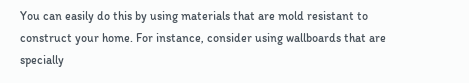You can easily do this by using materials that are mold resistant to construct your home. For instance, consider using wallboards that are specially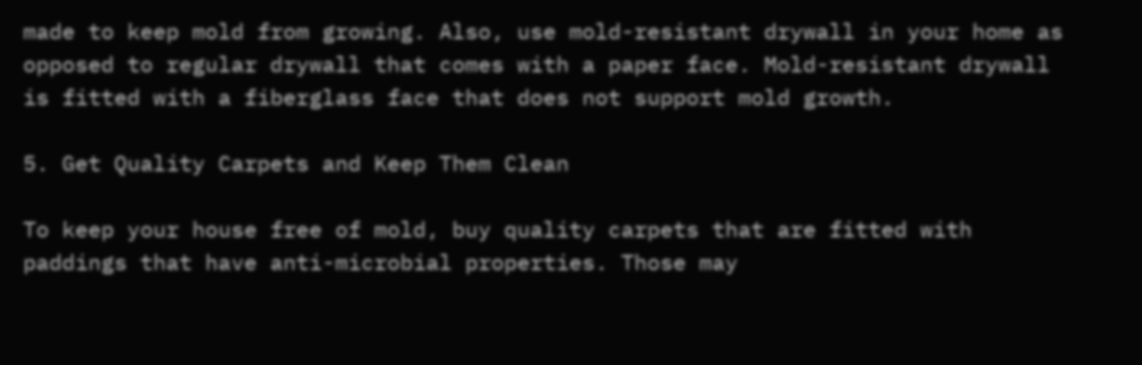made to keep mold from growing. Also, use mold-resistant drywall in your home as opposed to regular drywall that comes with a paper face. Mold-resistant drywall is fitted with a fiberglass face that does not support mold growth.

5. Get Quality Carpets and Keep Them Clean

To keep your house free of mold, buy quality carpets that are fitted with paddings that have anti-microbial properties. Those may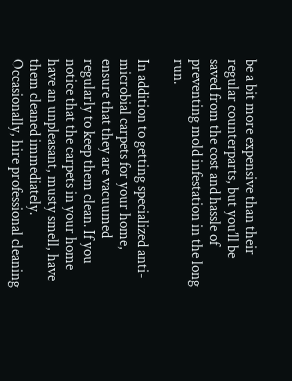be a bit more expensive than their regular counterparts, but you’ll be saved from the cost and hassle of preventing mold infestation in the long run.

In addition to getting specialized anti-microbial carpets for your home, ensure that they are vacuumed regularly to keep them clean. If you notice that the carpets in your home have an unpleasant, musty smell, have them cleaned immediately. Occasionally, hire professional cleaning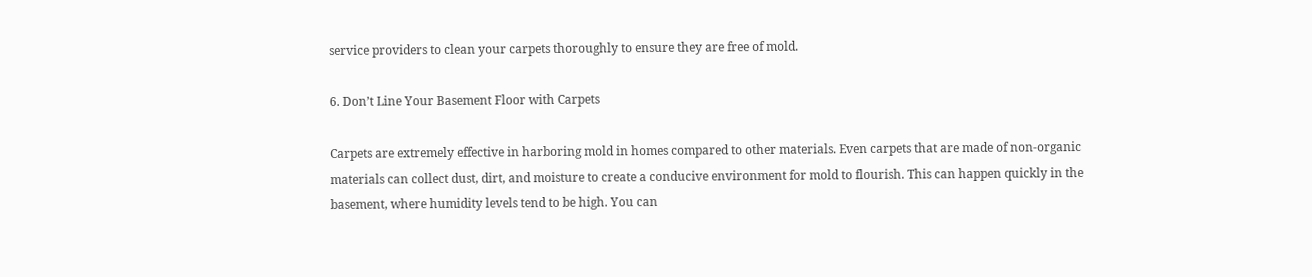service providers to clean your carpets thoroughly to ensure they are free of mold.

6. Don’t Line Your Basement Floor with Carpets

Carpets are extremely effective in harboring mold in homes compared to other materials. Even carpets that are made of non-organic materials can collect dust, dirt, and moisture to create a conducive environment for mold to flourish. This can happen quickly in the basement, where humidity levels tend to be high. You can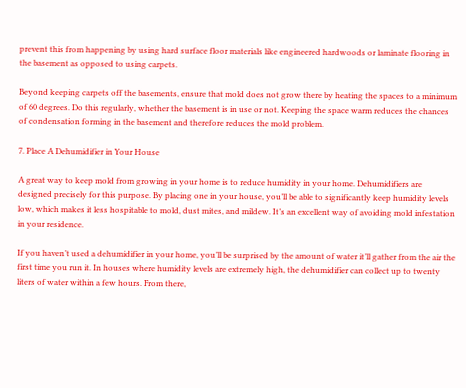prevent this from happening by using hard surface floor materials like engineered hardwoods or laminate flooring in the basement as opposed to using carpets.

Beyond keeping carpets off the basements, ensure that mold does not grow there by heating the spaces to a minimum of 60 degrees. Do this regularly, whether the basement is in use or not. Keeping the space warm reduces the chances of condensation forming in the basement and therefore reduces the mold problem.

7. Place A Dehumidifier in Your House

A great way to keep mold from growing in your home is to reduce humidity in your home. Dehumidifiers are designed precisely for this purpose. By placing one in your house, you’ll be able to significantly keep humidity levels low, which makes it less hospitable to mold, dust mites, and mildew. It’s an excellent way of avoiding mold infestation in your residence.

If you haven’t used a dehumidifier in your home, you’ll be surprised by the amount of water it’ll gather from the air the first time you run it. In houses where humidity levels are extremely high, the dehumidifier can collect up to twenty liters of water within a few hours. From there,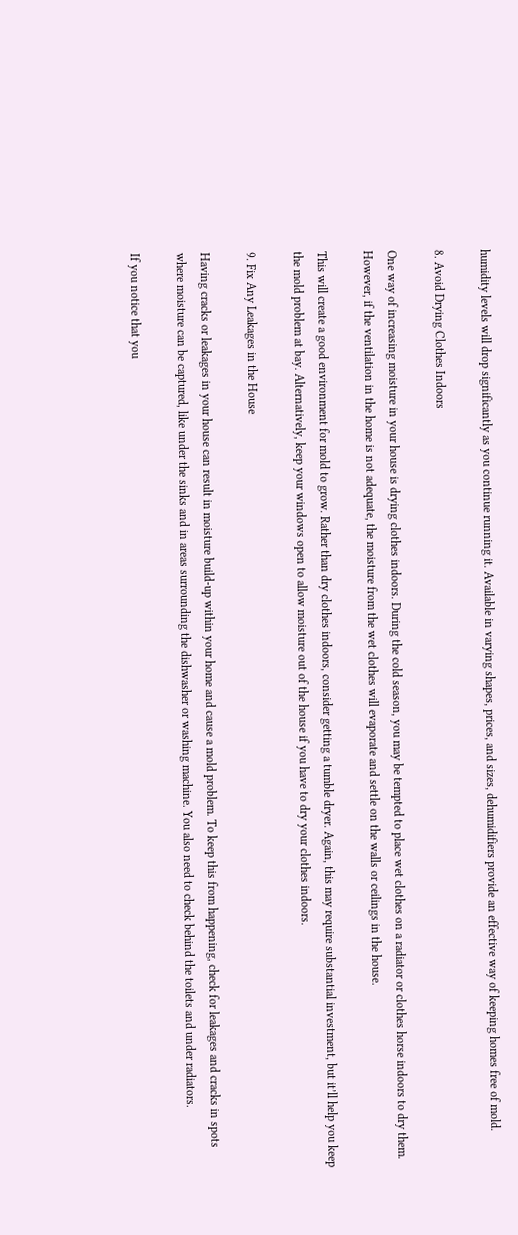humidity levels will drop significantly as you continue running it. Available in varying shapes, prices, and sizes, dehumidifiers provide an effective way of keeping homes free of mold.

8. Avoid Drying Clothes Indoors

One way of increasing moisture in your house is drying clothes indoors. During the cold season, you may be tempted to place wet clothes on a radiator or clothes horse indoors to dry them. However, if the ventilation in the home is not adequate, the moisture from the wet clothes will evaporate and settle on the walls or ceilings in the house.

This will create a good environment for mold to grow. Rather than dry clothes indoors, consider getting a tumble dryer. Again, this may require substantial investment, but it’ll help you keep the mold problem at bay. Alternatively, keep your windows open to allow moisture out of the house if you have to dry your clothes indoors.

9. Fix Any Leakages in the House

Having cracks or leakages in your house can result in moisture build-up within your home and cause a mold problem. To keep this from happening, check for leakages and cracks in spots where moisture can be captured, like under the sinks and in areas surrounding the dishwasher or washing machine. You also need to check behind the toilets and under radiators.

If you notice that you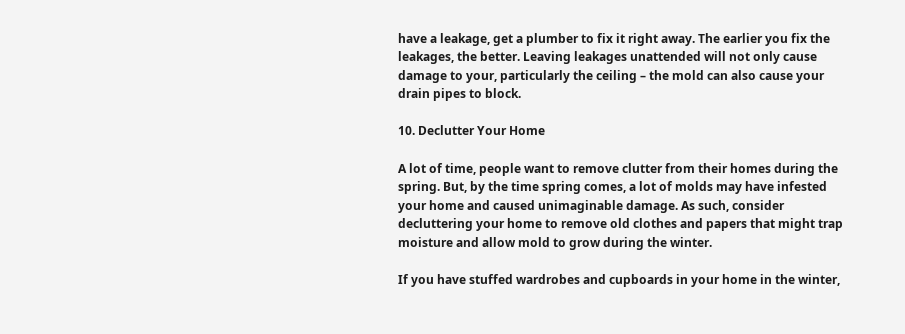have a leakage, get a plumber to fix it right away. The earlier you fix the leakages, the better. Leaving leakages unattended will not only cause damage to your, particularly the ceiling – the mold can also cause your drain pipes to block.

10. Declutter Your Home

A lot of time, people want to remove clutter from their homes during the spring. But, by the time spring comes, a lot of molds may have infested your home and caused unimaginable damage. As such, consider decluttering your home to remove old clothes and papers that might trap moisture and allow mold to grow during the winter.

If you have stuffed wardrobes and cupboards in your home in the winter,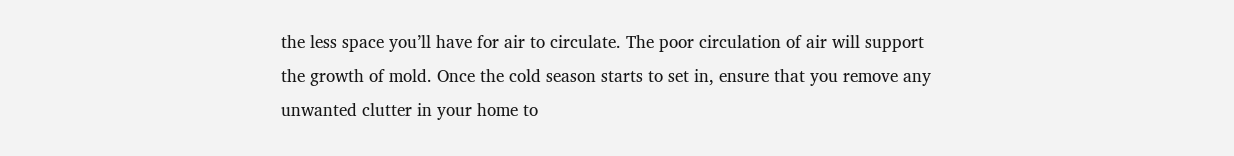the less space you’ll have for air to circulate. The poor circulation of air will support the growth of mold. Once the cold season starts to set in, ensure that you remove any unwanted clutter in your home to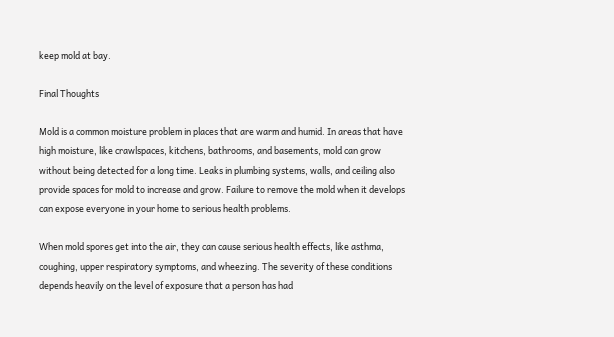keep mold at bay.

Final Thoughts

Mold is a common moisture problem in places that are warm and humid. In areas that have high moisture, like crawlspaces, kitchens, bathrooms, and basements, mold can grow without being detected for a long time. Leaks in plumbing systems, walls, and ceiling also provide spaces for mold to increase and grow. Failure to remove the mold when it develops can expose everyone in your home to serious health problems.

When mold spores get into the air, they can cause serious health effects, like asthma, coughing, upper respiratory symptoms, and wheezing. The severity of these conditions depends heavily on the level of exposure that a person has had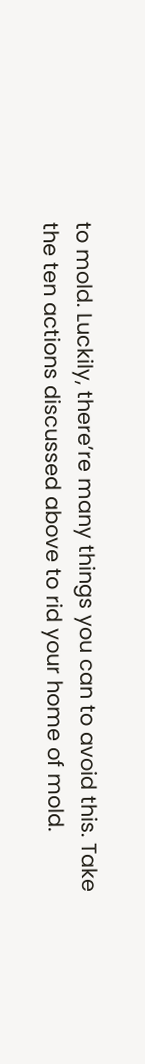to mold. Luckily, there’re many things you can to avoid this. Take the ten actions discussed above to rid your home of mold.